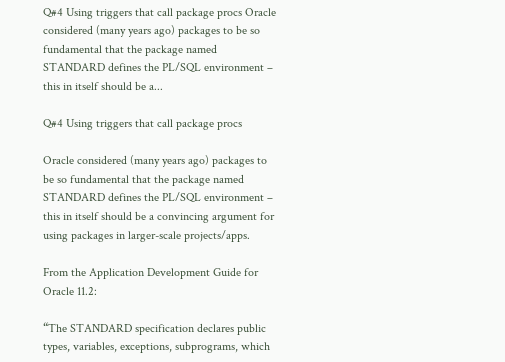Q#4 Using triggers that call package procs Oracle considered (many years ago) packages to be so fundamental that the package named STANDARD defines the PL/SQL environment – this in itself should be a...

Q#4 Using triggers that call package procs

Oracle considered (many years ago) packages to be so fundamental that the package named STANDARD defines the PL/SQL environment – this in itself should be a convincing argument for using packages in larger-scale projects/apps.

From the Application Development Guide for Oracle 11.2:

“The STANDARD specification declares public types, variables, exceptions, subprograms, which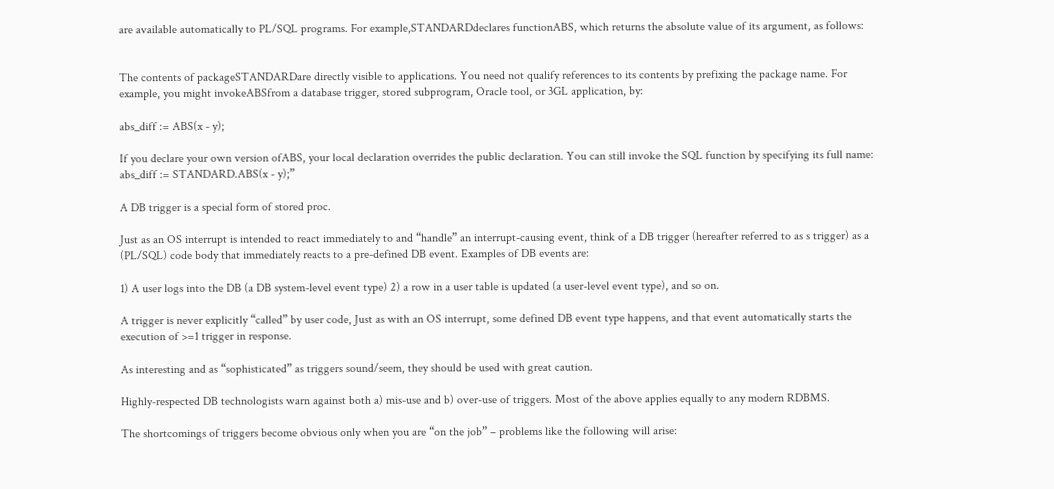are available automatically to PL/SQL programs. For example,STANDARDdeclares functionABS, which returns the absolute value of its argument, as follows:


The contents of packageSTANDARDare directly visible to applications. You need not qualify references to its contents by prefixing the package name. For example, you might invokeABSfrom a database trigger, stored subprogram, Oracle tool, or 3GL application, by:

abs_diff := ABS(x - y);

If you declare your own version ofABS, your local declaration overrides the public declaration. You can still invoke the SQL function by specifying its full name: abs_diff := STANDARD.ABS(x - y);”

A DB trigger is a special form of stored proc.

Just as an OS interrupt is intended to react immediately to and “handle” an interrupt-causing event, think of a DB trigger (hereafter referred to as s trigger) as a (PL/SQL) code body that immediately reacts to a pre-defined DB event. Examples of DB events are:

1) A user logs into the DB (a DB system-level event type) 2) a row in a user table is updated (a user-level event type), and so on.

A trigger is never explicitly “called” by user code, Just as with an OS interrupt, some defined DB event type happens, and that event automatically starts the execution of >=1 trigger in response.

As interesting and as “sophisticated” as triggers sound/seem, they should be used with great caution.

Highly-respected DB technologists warn against both a) mis-use and b) over-use of triggers. Most of the above applies equally to any modern RDBMS.

The shortcomings of triggers become obvious only when you are “on the job” – problems like the following will arise: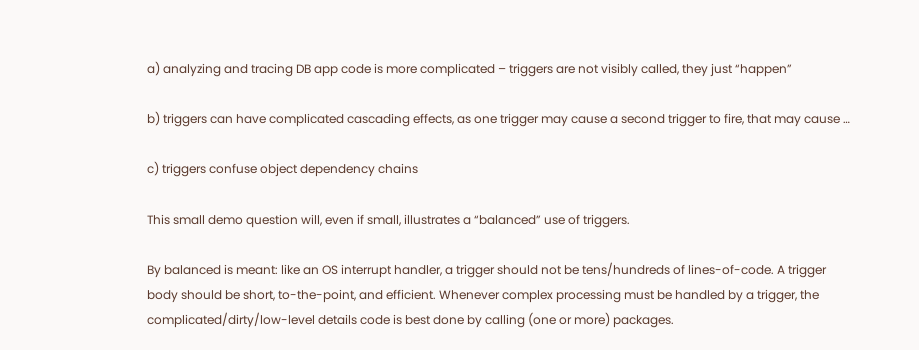a) analyzing and tracing DB app code is more complicated – triggers are not visibly called, they just “happen”

b) triggers can have complicated cascading effects, as one trigger may cause a second trigger to fire, that may cause …

c) triggers confuse object dependency chains

This small demo question will, even if small, illustrates a “balanced” use of triggers.

By balanced is meant: like an OS interrupt handler, a trigger should not be tens/hundreds of lines-of-code. A trigger body should be short, to-the-point, and efficient. Whenever complex processing must be handled by a trigger, the complicated/dirty/low-level details code is best done by calling (one or more) packages.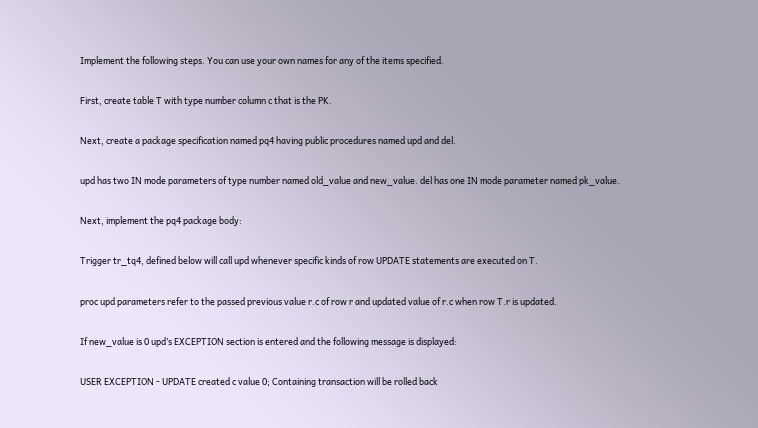Implement the following steps. You can use your own names for any of the items specified.

First, create table T with type number column c that is the PK.

Next, create a package specification named pq4 having public procedures named upd and del.

upd has two IN mode parameters of type number named old_value and new_value. del has one IN mode parameter named pk_value.

Next, implement the pq4 package body:

Trigger tr_tq4, defined below will call upd whenever specific kinds of row UPDATE statements are executed on T.

proc upd parameters refer to the passed previous value r.c of row r and updated value of r.c when row T.r is updated.

If new_value is 0 upd’s EXCEPTION section is entered and the following message is displayed:

USER EXCEPTION - UPDATE created c value 0; Containing transaction will be rolled back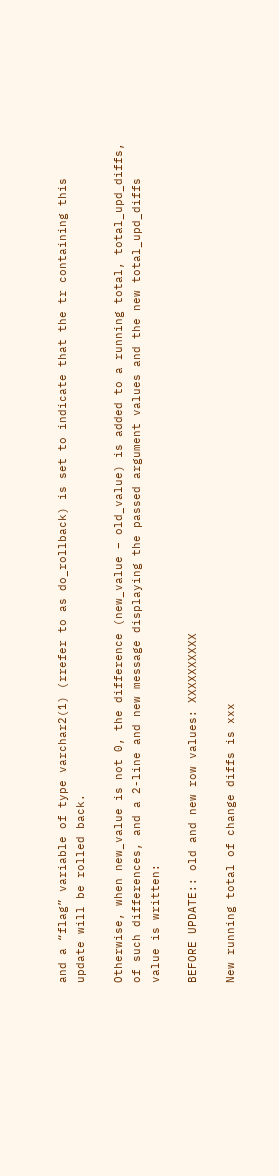and a “flag” variable of type varchar2(1) (rrefer to as do_rollback) is set to indicate that the tr containing this update will be rolled back.

Otherwise, when new_value is not 0, the difference (new_value – old_value) is added to a running total, total_upd_diffs, of such differences, and a 2-line and new message displaying the passed argument values and the new total_upd_diffs value is written:

BEFORE UPDATE:: old and new row values: XXXXXXXXXX

New running total of change diffs is xxx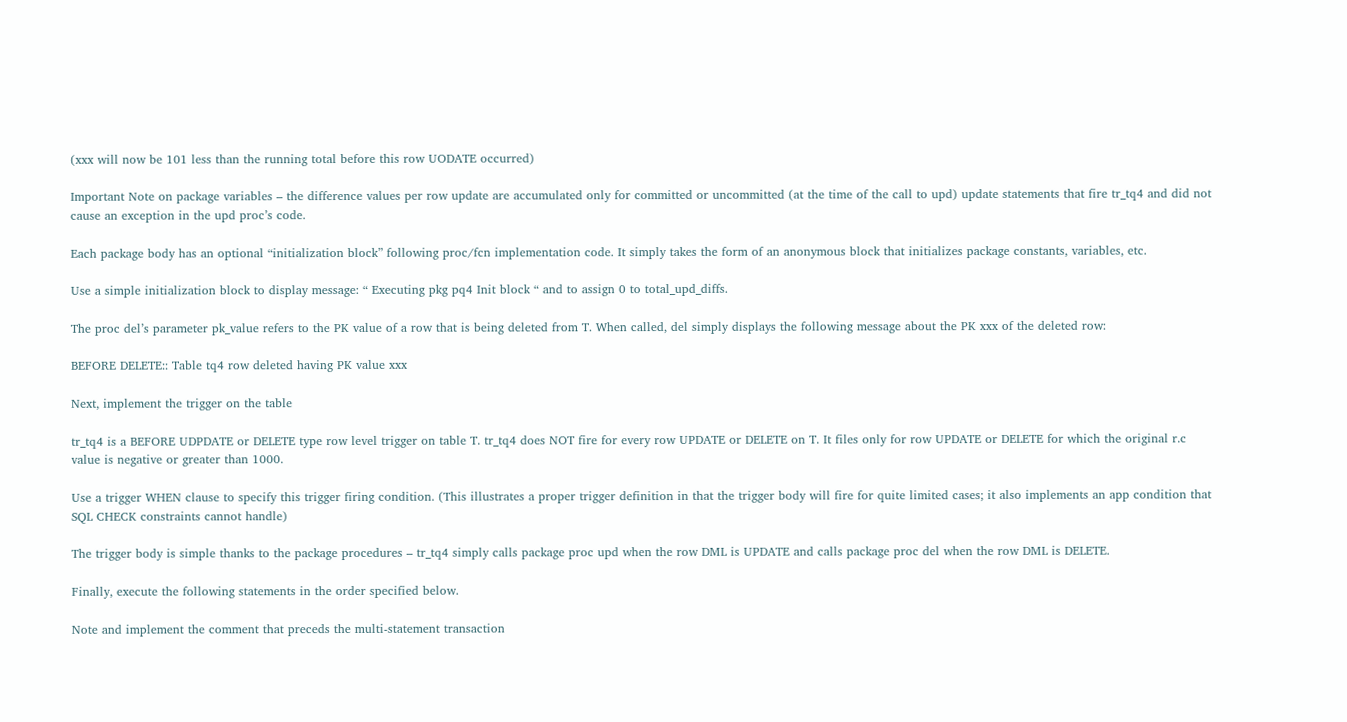(xxx will now be 101 less than the running total before this row UODATE occurred)

Important Note on package variables – the difference values per row update are accumulated only for committed or uncommitted (at the time of the call to upd) update statements that fire tr_tq4 and did not cause an exception in the upd proc’s code.

Each package body has an optional “initialization block” following proc/fcn implementation code. It simply takes the form of an anonymous block that initializes package constants, variables, etc.

Use a simple initialization block to display message: “ Executing pkg pq4 Init block “ and to assign 0 to total_upd_diffs.

The proc del’s parameter pk_value refers to the PK value of a row that is being deleted from T. When called, del simply displays the following message about the PK xxx of the deleted row:

BEFORE DELETE:: Table tq4 row deleted having PK value xxx

Next, implement the trigger on the table

tr_tq4 is a BEFORE UDPDATE or DELETE type row level trigger on table T. tr_tq4 does NOT fire for every row UPDATE or DELETE on T. It files only for row UPDATE or DELETE for which the original r.c value is negative or greater than 1000.

Use a trigger WHEN clause to specify this trigger firing condition. (This illustrates a proper trigger definition in that the trigger body will fire for quite limited cases; it also implements an app condition that SQL CHECK constraints cannot handle)

The trigger body is simple thanks to the package procedures – tr_tq4 simply calls package proc upd when the row DML is UPDATE and calls package proc del when the row DML is DELETE.

Finally, execute the following statements in the order specified below.

Note and implement the comment that preceds the multi-statement transaction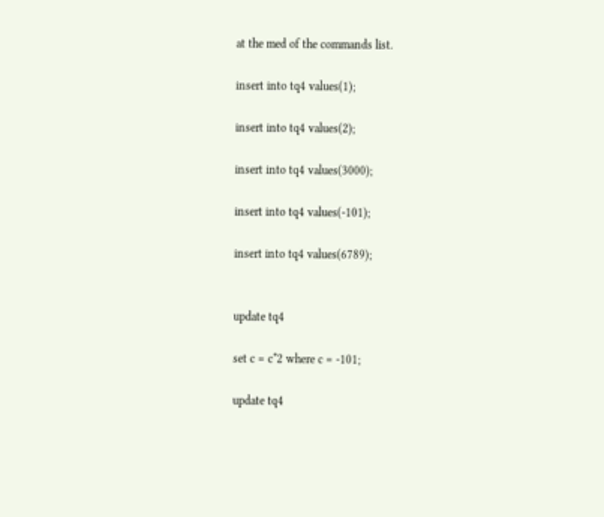at the med of the commands list.

insert into tq4 values(1);

insert into tq4 values(2);

insert into tq4 values(3000);

insert into tq4 values(-101);

insert into tq4 values(6789);


update tq4

set c = c*2 where c = -101;

update tq4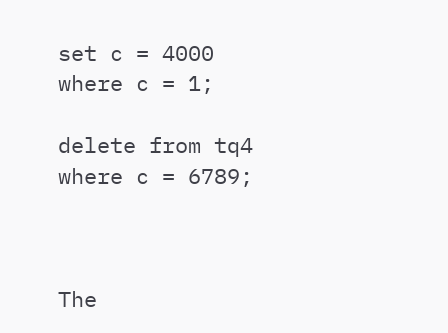set c = 4000 where c = 1;

delete from tq4 where c = 6789;



The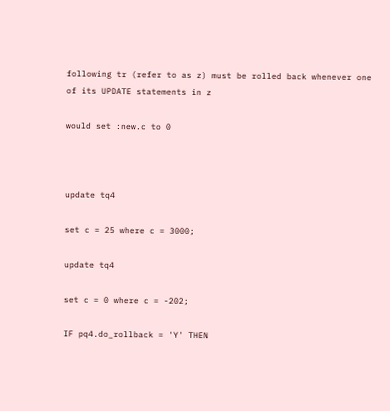following tr (refer to as z) must be rolled back whenever one of its UPDATE statements in z

would set :new.c to 0



update tq4

set c = 25 where c = 3000;

update tq4

set c = 0 where c = -202;

IF pq4.do_rollback = 'Y' THEN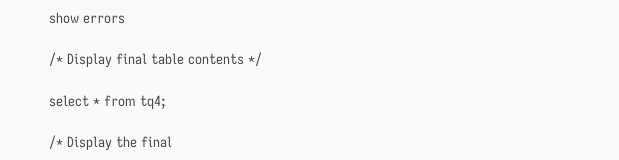show errors

/* Display final table contents */

select * from tq4;

/* Display the final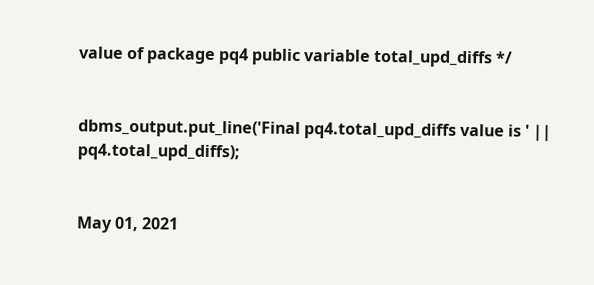value of package pq4 public variable total_upd_diffs */


dbms_output.put_line('Final pq4.total_upd_diffs value is ' || pq4.total_upd_diffs);


May 01, 2021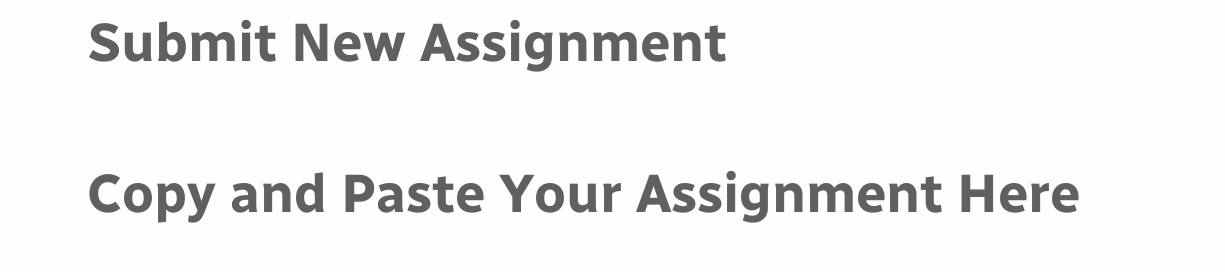Submit New Assignment

Copy and Paste Your Assignment Here